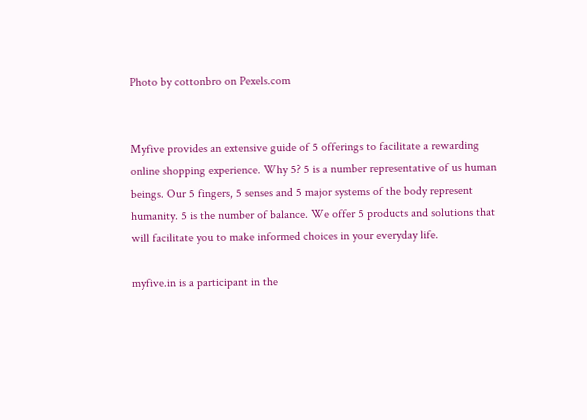Photo by cottonbro on Pexels.com


Myfive provides an extensive guide of 5 offerings to facilitate a rewarding online shopping experience. Why 5? 5 is a number representative of us human beings. Our 5 fingers, 5 senses and 5 major systems of the body represent humanity. 5 is the number of balance. We offer 5 products and solutions that will facilitate you to make informed choices in your everyday life.

myfive.in is a participant in the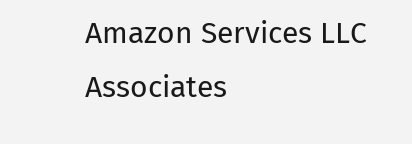Amazon Services LLC Associates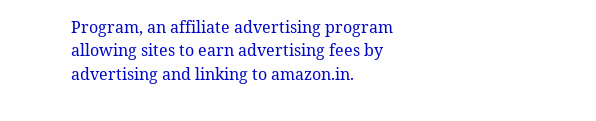Program, an affiliate advertising program allowing sites to earn advertising fees by advertising and linking to amazon.in.